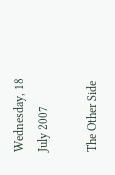Wednesday, 18 July 2007

The Other Side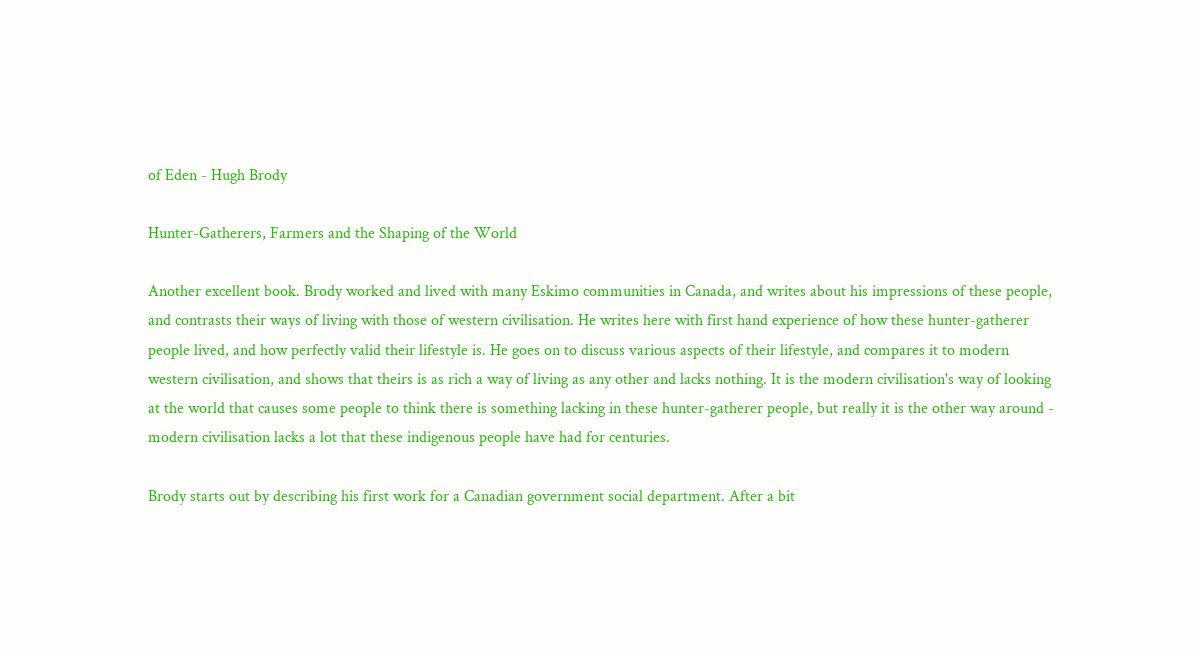of Eden - Hugh Brody

Hunter-Gatherers, Farmers and the Shaping of the World

Another excellent book. Brody worked and lived with many Eskimo communities in Canada, and writes about his impressions of these people, and contrasts their ways of living with those of western civilisation. He writes here with first hand experience of how these hunter-gatherer people lived, and how perfectly valid their lifestyle is. He goes on to discuss various aspects of their lifestyle, and compares it to modern western civilisation, and shows that theirs is as rich a way of living as any other and lacks nothing. It is the modern civilisation's way of looking at the world that causes some people to think there is something lacking in these hunter-gatherer people, but really it is the other way around - modern civilisation lacks a lot that these indigenous people have had for centuries.

Brody starts out by describing his first work for a Canadian government social department. After a bit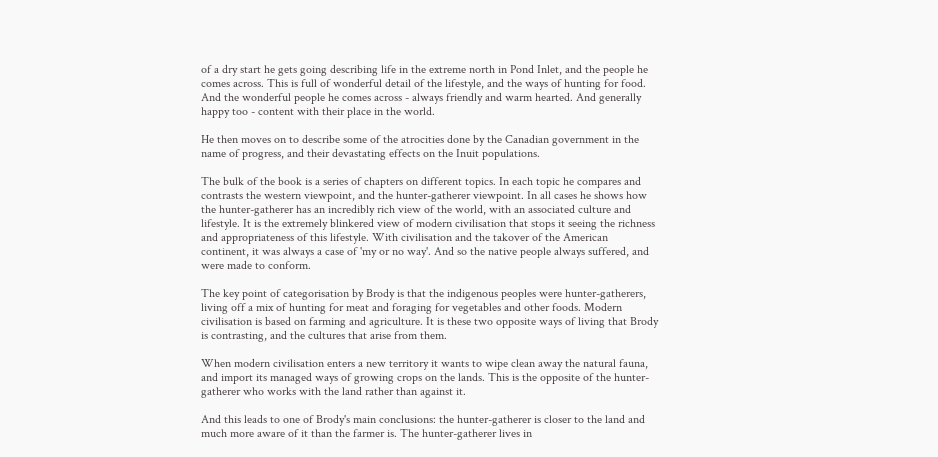of a dry start he gets going describing life in the extreme north in Pond Inlet, and the people he comes across. This is full of wonderful detail of the lifestyle, and the ways of hunting for food. And the wonderful people he comes across - always friendly and warm hearted. And generally happy too - content with their place in the world.

He then moves on to describe some of the atrocities done by the Canadian government in the name of progress, and their devastating effects on the Inuit populations.

The bulk of the book is a series of chapters on different topics. In each topic he compares and contrasts the western viewpoint, and the hunter-gatherer viewpoint. In all cases he shows how the hunter-gatherer has an incredibly rich view of the world, with an associated culture and lifestyle. It is the extremely blinkered view of modern civilisation that stops it seeing the richness and appropriateness of this lifestyle. With civilisation and the takover of the American continent, it was always a case of 'my or no way'. And so the native people always suffered, and were made to conform.

The key point of categorisation by Brody is that the indigenous peoples were hunter-gatherers, living off a mix of hunting for meat and foraging for vegetables and other foods. Modern civilisation is based on farming and agriculture. It is these two opposite ways of living that Brody is contrasting, and the cultures that arise from them.

When modern civilisation enters a new territory it wants to wipe clean away the natural fauna, and import its managed ways of growing crops on the lands. This is the opposite of the hunter-gatherer who works with the land rather than against it.

And this leads to one of Brody's main conclusions: the hunter-gatherer is closer to the land and much more aware of it than the farmer is. The hunter-gatherer lives in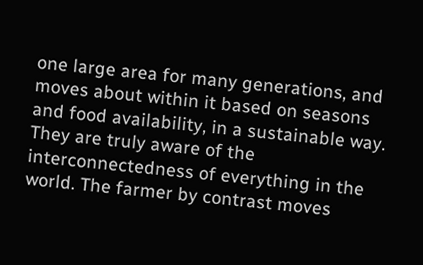one large area for many generations, and moves about within it based on seasons and food availability, in a sustainable way. They are truly aware of the interconnectedness of everything in the world. The farmer by contrast moves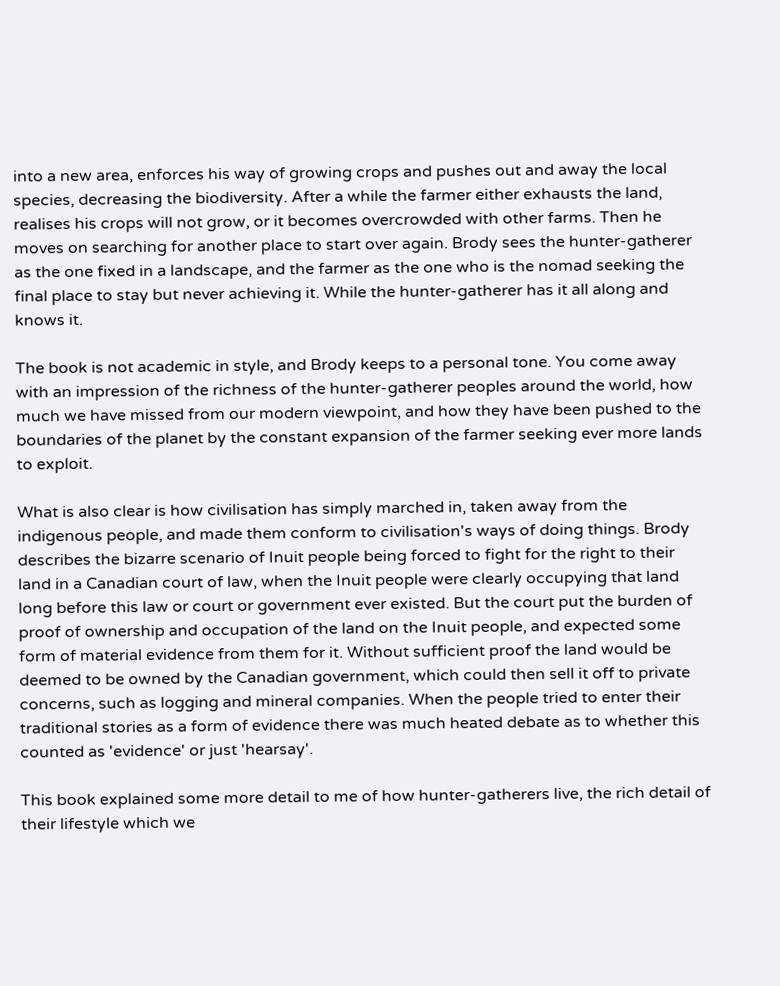into a new area, enforces his way of growing crops and pushes out and away the local species, decreasing the biodiversity. After a while the farmer either exhausts the land, realises his crops will not grow, or it becomes overcrowded with other farms. Then he moves on searching for another place to start over again. Brody sees the hunter-gatherer as the one fixed in a landscape, and the farmer as the one who is the nomad seeking the final place to stay but never achieving it. While the hunter-gatherer has it all along and knows it.

The book is not academic in style, and Brody keeps to a personal tone. You come away with an impression of the richness of the hunter-gatherer peoples around the world, how much we have missed from our modern viewpoint, and how they have been pushed to the boundaries of the planet by the constant expansion of the farmer seeking ever more lands to exploit.

What is also clear is how civilisation has simply marched in, taken away from the indigenous people, and made them conform to civilisation's ways of doing things. Brody describes the bizarre scenario of Inuit people being forced to fight for the right to their land in a Canadian court of law, when the Inuit people were clearly occupying that land long before this law or court or government ever existed. But the court put the burden of proof of ownership and occupation of the land on the Inuit people, and expected some form of material evidence from them for it. Without sufficient proof the land would be deemed to be owned by the Canadian government, which could then sell it off to private concerns, such as logging and mineral companies. When the people tried to enter their traditional stories as a form of evidence there was much heated debate as to whether this counted as 'evidence' or just 'hearsay'.

This book explained some more detail to me of how hunter-gatherers live, the rich detail of their lifestyle which we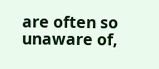are often so unaware of,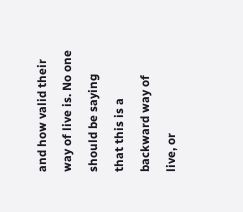and how valid their way of live is. No one should be saying that this is a backward way of live, or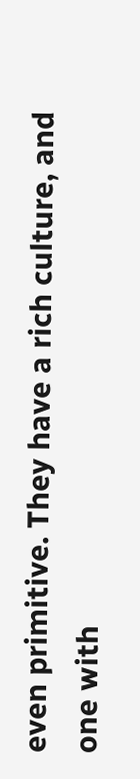even primitive. They have a rich culture, and one with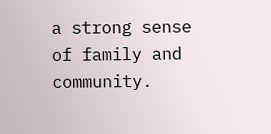a strong sense of family and community.